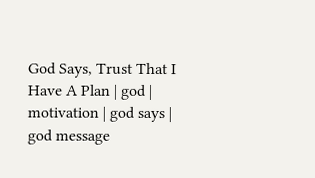God Says, Trust That I Have A Plan | god | motivation | god says | god message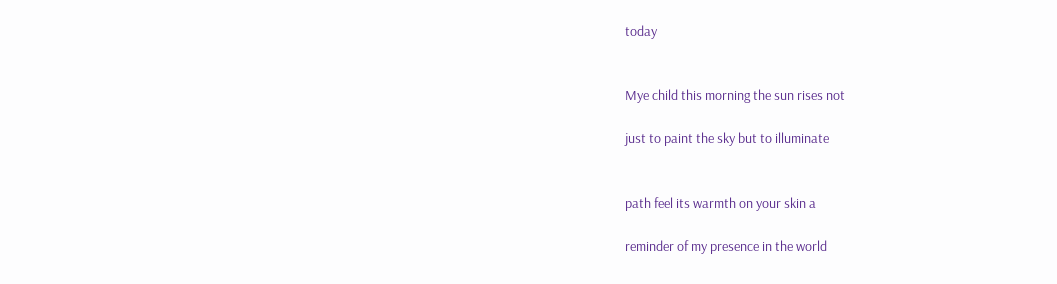today


Mye child this morning the sun rises not

just to paint the sky but to illuminate


path feel its warmth on your skin a

reminder of my presence in the world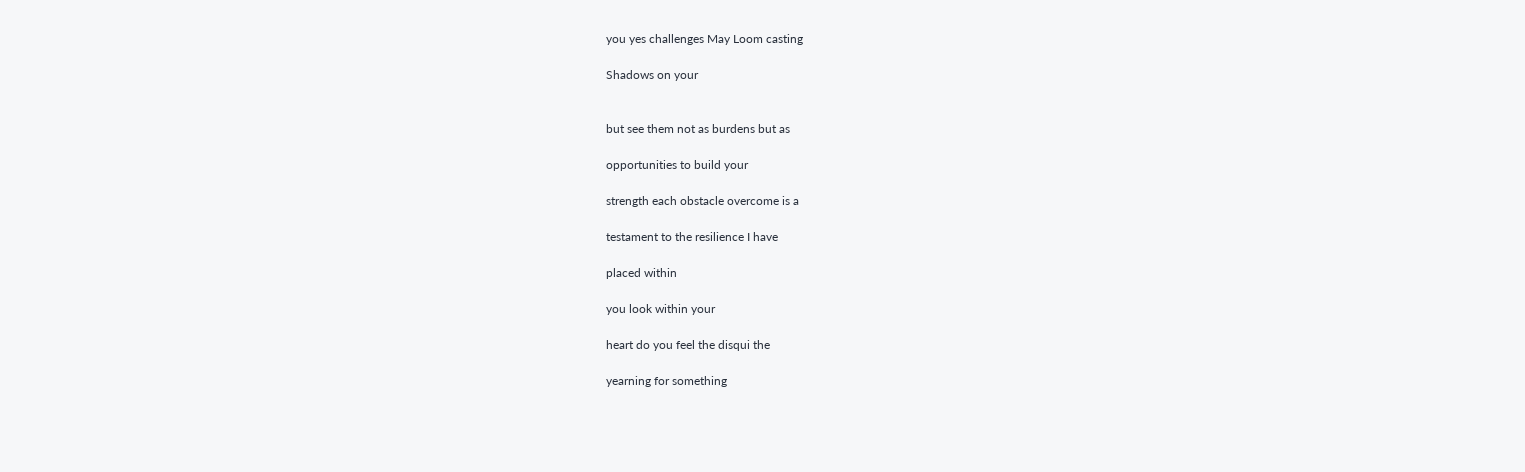you yes challenges May Loom casting

Shadows on your


but see them not as burdens but as

opportunities to build your

strength each obstacle overcome is a

testament to the resilience I have

placed within

you look within your

heart do you feel the disqui the

yearning for something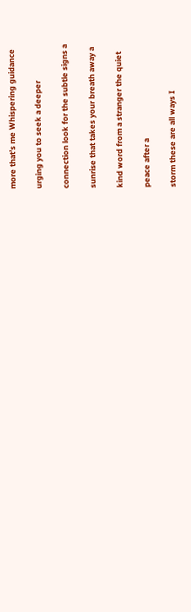more that’s me Whispering guidance

urging you to seek a deeper

connection look for the subtle signs a

sunrise that takes your breath away a

kind word from a stranger the quiet

peace after a

storm these are all ways I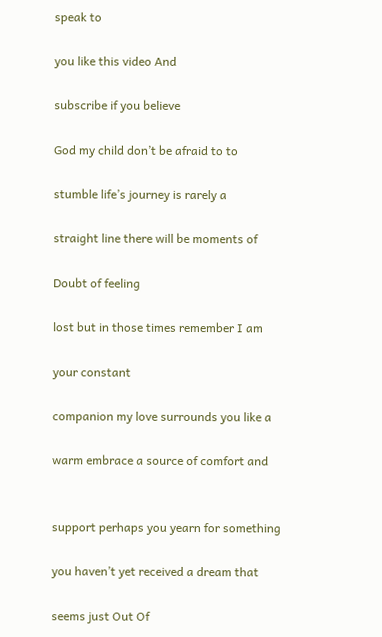speak to

you like this video And

subscribe if you believe

God my child don’t be afraid to to

stumble life’s journey is rarely a

straight line there will be moments of

Doubt of feeling

lost but in those times remember I am

your constant

companion my love surrounds you like a

warm embrace a source of comfort and


support perhaps you yearn for something

you haven’t yet received a dream that

seems just Out Of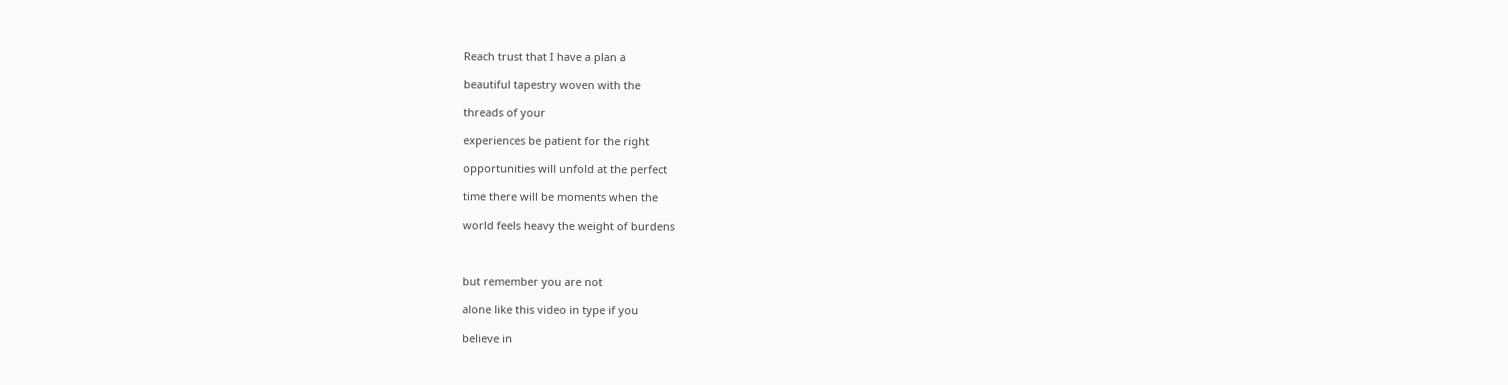Reach trust that I have a plan a

beautiful tapestry woven with the

threads of your

experiences be patient for the right

opportunities will unfold at the perfect

time there will be moments when the

world feels heavy the weight of burdens



but remember you are not

alone like this video in type if you

believe in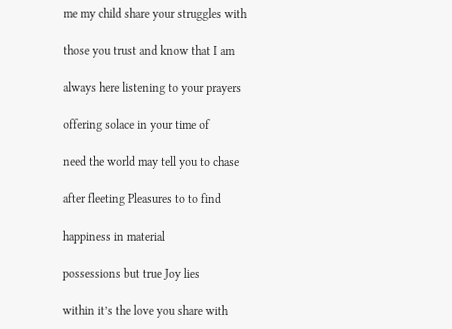me my child share your struggles with

those you trust and know that I am

always here listening to your prayers

offering solace in your time of

need the world may tell you to chase

after fleeting Pleasures to to find

happiness in material

possessions but true Joy lies

within it’s the love you share with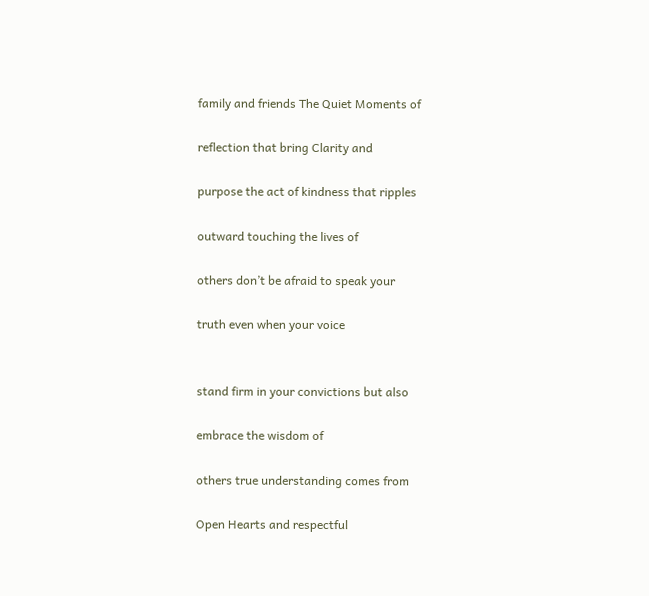family and friends The Quiet Moments of

reflection that bring Clarity and

purpose the act of kindness that ripples

outward touching the lives of

others don’t be afraid to speak your

truth even when your voice


stand firm in your convictions but also

embrace the wisdom of

others true understanding comes from

Open Hearts and respectful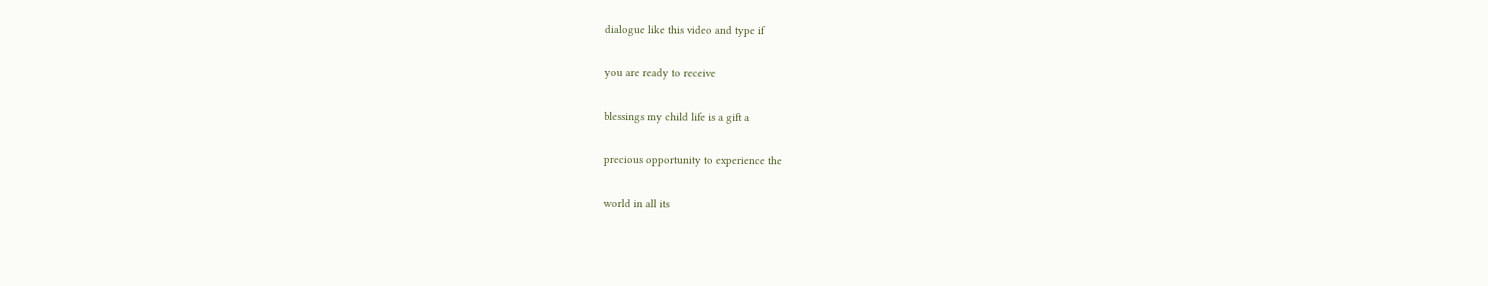dialogue like this video and type if

you are ready to receive

blessings my child life is a gift a

precious opportunity to experience the

world in all its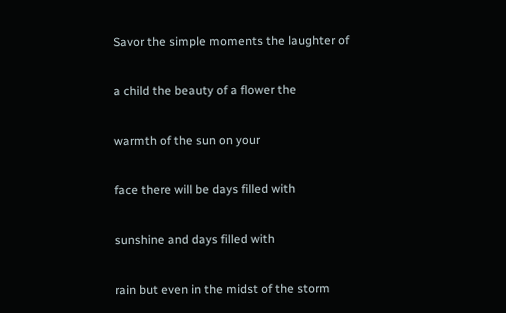Savor the simple moments the laughter of

a child the beauty of a flower the

warmth of the sun on your

face there will be days filled with

sunshine and days filled with

rain but even in the midst of the storm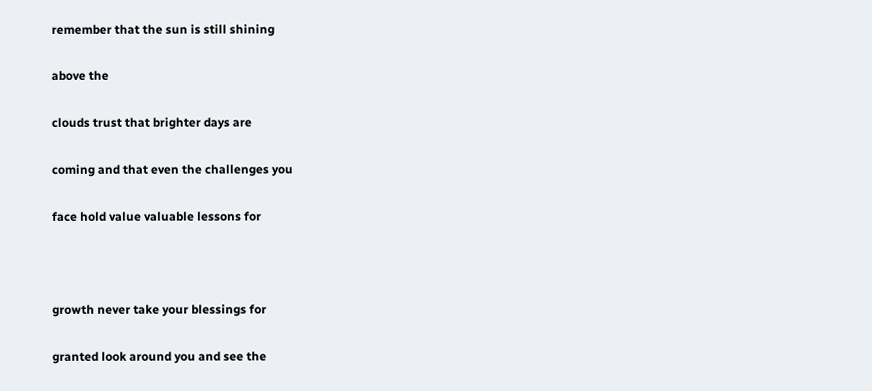remember that the sun is still shining

above the

clouds trust that brighter days are

coming and that even the challenges you

face hold value valuable lessons for



growth never take your blessings for

granted look around you and see the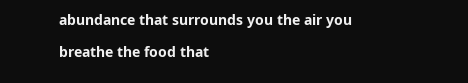abundance that surrounds you the air you

breathe the food that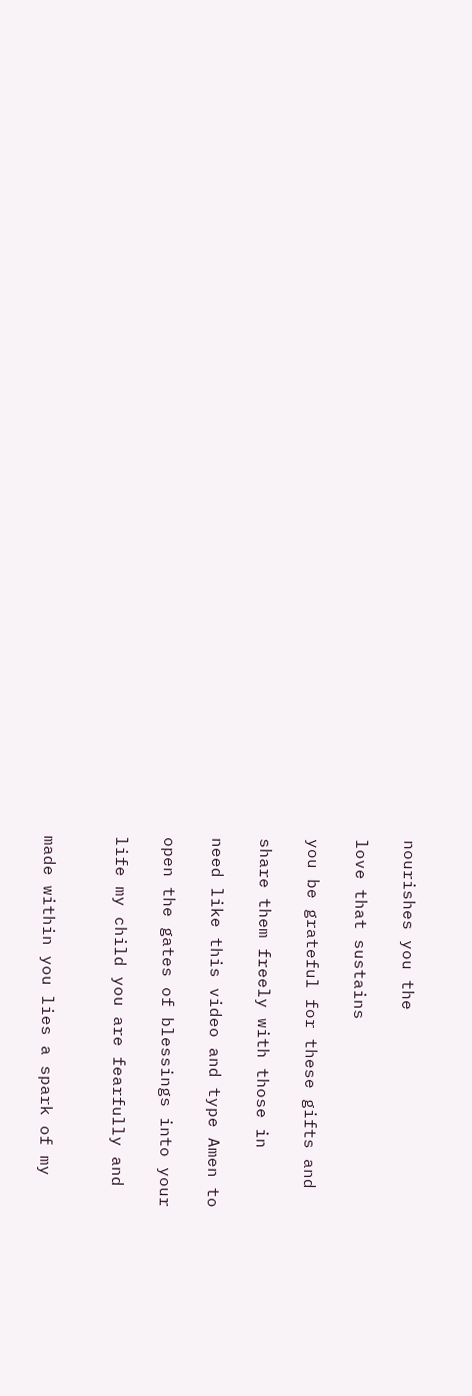nourishes you the

love that sustains

you be grateful for these gifts and

share them freely with those in

need like this video and type Amen to

open the gates of blessings into your

life my child you are fearfully and


made within you lies a spark of my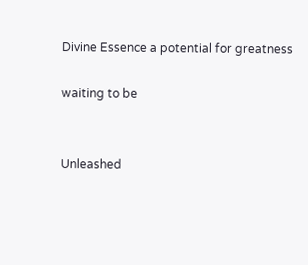Divine Essence a potential for greatness

waiting to be


Unleashed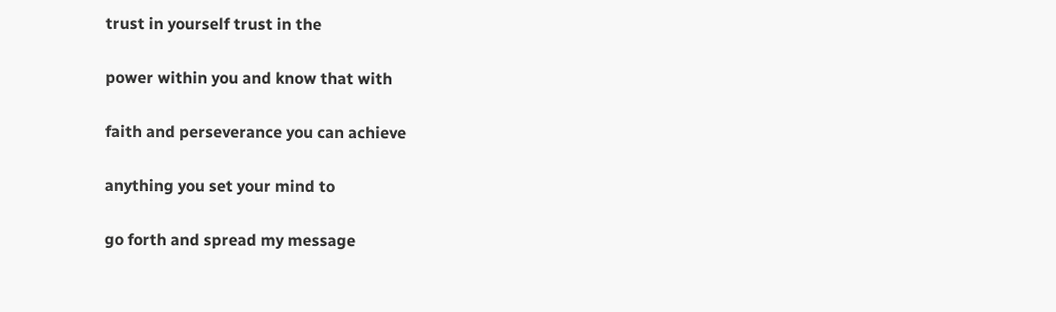trust in yourself trust in the

power within you and know that with

faith and perseverance you can achieve

anything you set your mind to

go forth and spread my message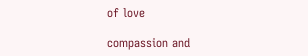of love

compassion and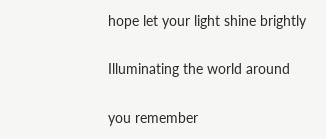hope let your light shine brightly

Illuminating the world around

you remember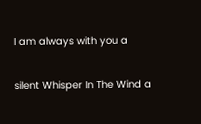I am always with you a

silent Whisper In The Wind a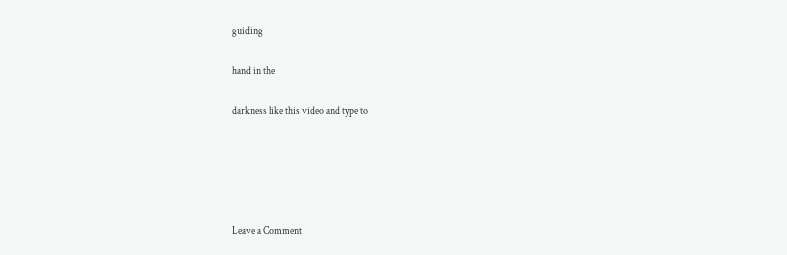guiding

hand in the

darkness like this video and type to





Leave a Comment